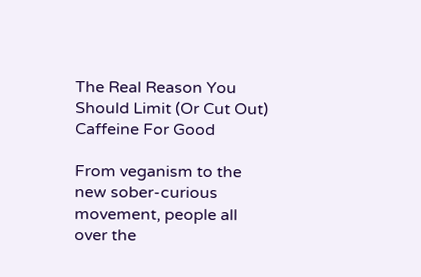The Real Reason You Should Limit (Or Cut Out) Caffeine For Good

From veganism to the new sober-curious movement, people all over the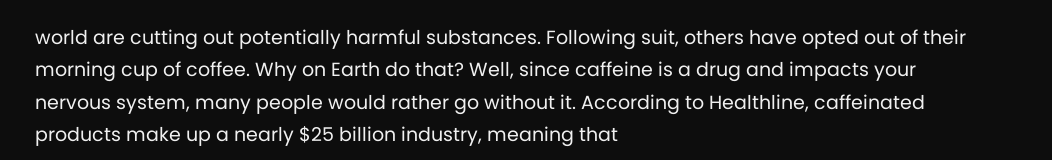world are cutting out potentially harmful substances. Following suit, others have opted out of their morning cup of coffee. Why on Earth do that? Well, since caffeine is a drug and impacts your nervous system, many people would rather go without it. According to Healthline, caffeinated products make up a nearly $25 billion industry, meaning that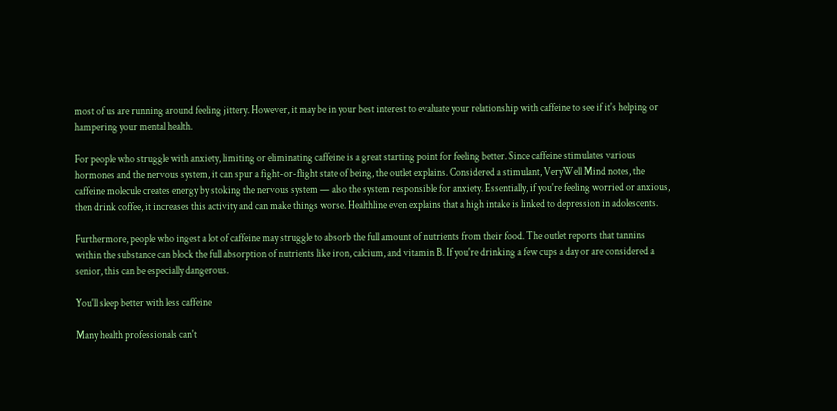most of us are running around feeling jittery. However, it may be in your best interest to evaluate your relationship with caffeine to see if it's helping or hampering your mental health.

For people who struggle with anxiety, limiting or eliminating caffeine is a great starting point for feeling better. Since caffeine stimulates various hormones and the nervous system, it can spur a fight-or-flight state of being, the outlet explains. Considered a stimulant, VeryWell Mind notes, the caffeine molecule creates energy by stoking the nervous system — also the system responsible for anxiety. Essentially, if you're feeling worried or anxious, then drink coffee, it increases this activity and can make things worse. Healthline even explains that a high intake is linked to depression in adolescents.

Furthermore, people who ingest a lot of caffeine may struggle to absorb the full amount of nutrients from their food. The outlet reports that tannins within the substance can block the full absorption of nutrients like iron, calcium, and vitamin B. If you're drinking a few cups a day or are considered a senior, this can be especially dangerous.

You'll sleep better with less caffeine

Many health professionals can't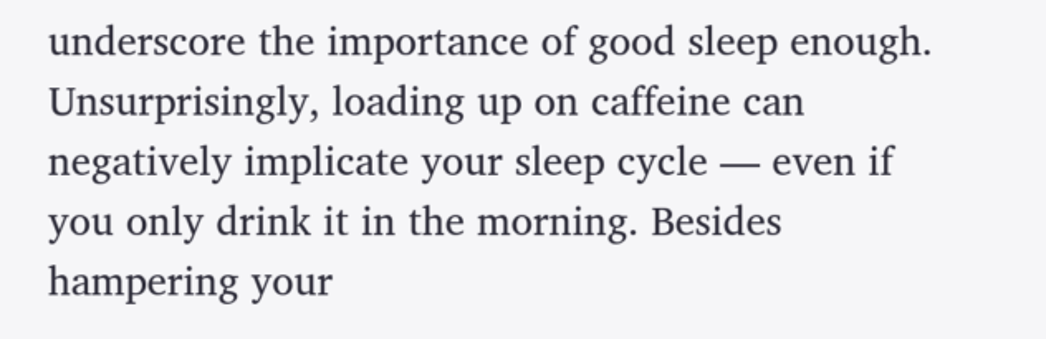underscore the importance of good sleep enough. Unsurprisingly, loading up on caffeine can negatively implicate your sleep cycle — even if you only drink it in the morning. Besides hampering your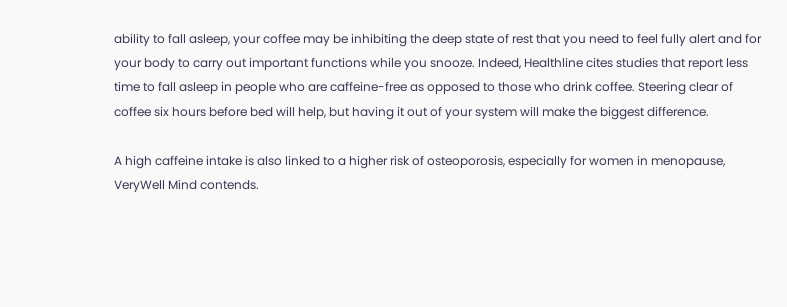ability to fall asleep, your coffee may be inhibiting the deep state of rest that you need to feel fully alert and for your body to carry out important functions while you snooze. Indeed, Healthline cites studies that report less time to fall asleep in people who are caffeine-free as opposed to those who drink coffee. Steering clear of coffee six hours before bed will help, but having it out of your system will make the biggest difference.

A high caffeine intake is also linked to a higher risk of osteoporosis, especially for women in menopause, VeryWell Mind contends.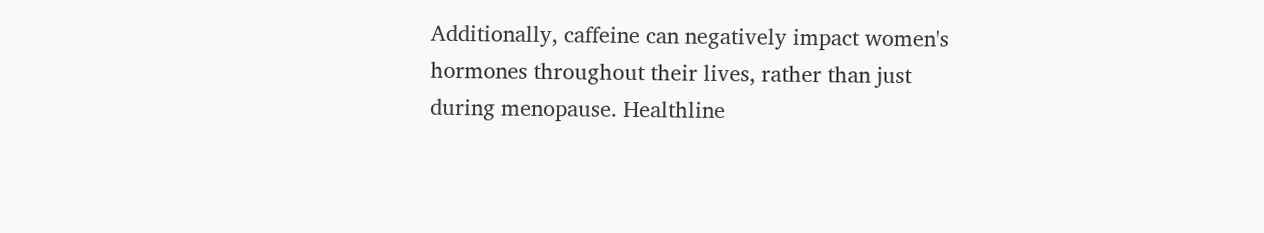Additionally, caffeine can negatively impact women's hormones throughout their lives, rather than just during menopause. Healthline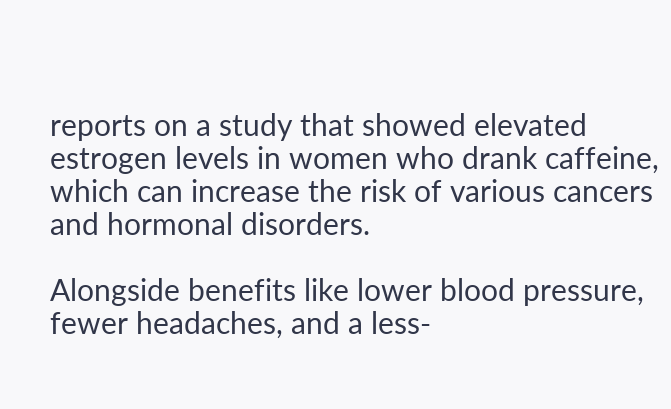reports on a study that showed elevated estrogen levels in women who drank caffeine, which can increase the risk of various cancers and hormonal disorders.

Alongside benefits like lower blood pressure, fewer headaches, and a less-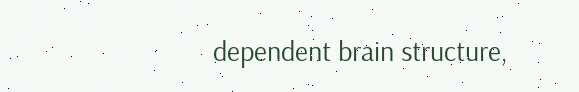dependent brain structure,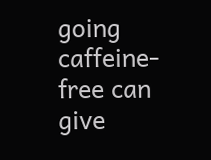going caffeine-free can give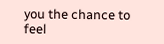you the chance to feel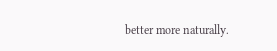better more naturally.